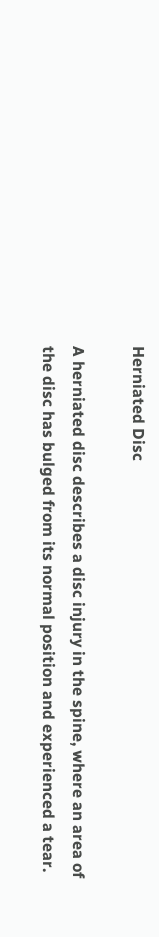Herniated Disc

A herniated disc describes a disc injury in the spine, where an area of the disc has bulged from its normal position and experienced a tear.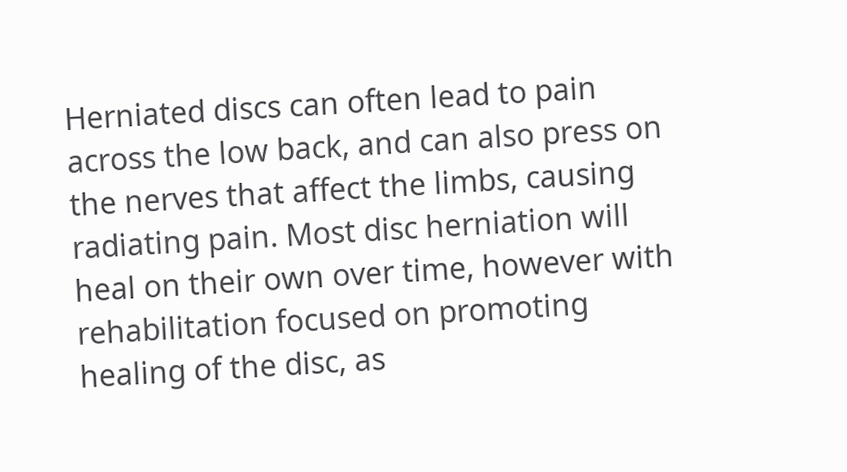Herniated discs can often lead to pain across the low back, and can also press on the nerves that affect the limbs, causing radiating pain. Most disc herniation will heal on their own over time, however with rehabilitation focused on promoting healing of the disc, as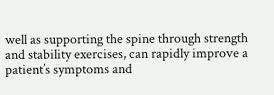well as supporting the spine through strength and stability exercises, can rapidly improve a patient’s symptoms and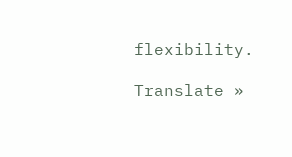flexibility.

Translate »